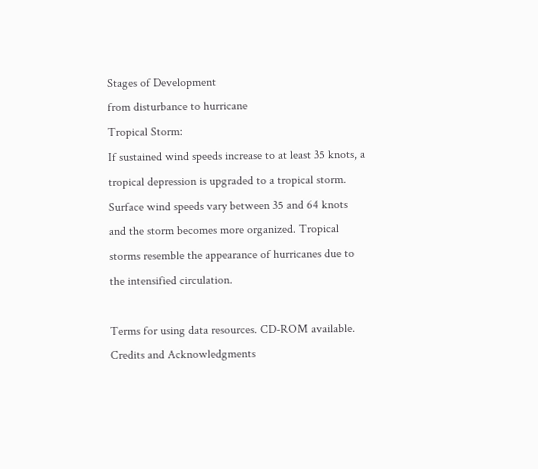Stages of Development
from disturbance to hurricane
Tropical Storm:
If sustained wind speeds increase to at least 35 knots, a tropical depression is upgraded to a tropical storm. Surface wind speeds vary between 35 and 64 knots and the storm becomes more organized. Tropical storms resemble the appearance of hurricanes due to the intensified circulation.

Terms for using data resources. CD-ROM available.
Credits and Acknowledgments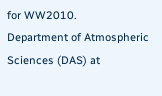for WW2010.
Department of Atmospheric Sciences (DAS) at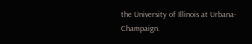the University of Illinois at Urbana-Champaign.